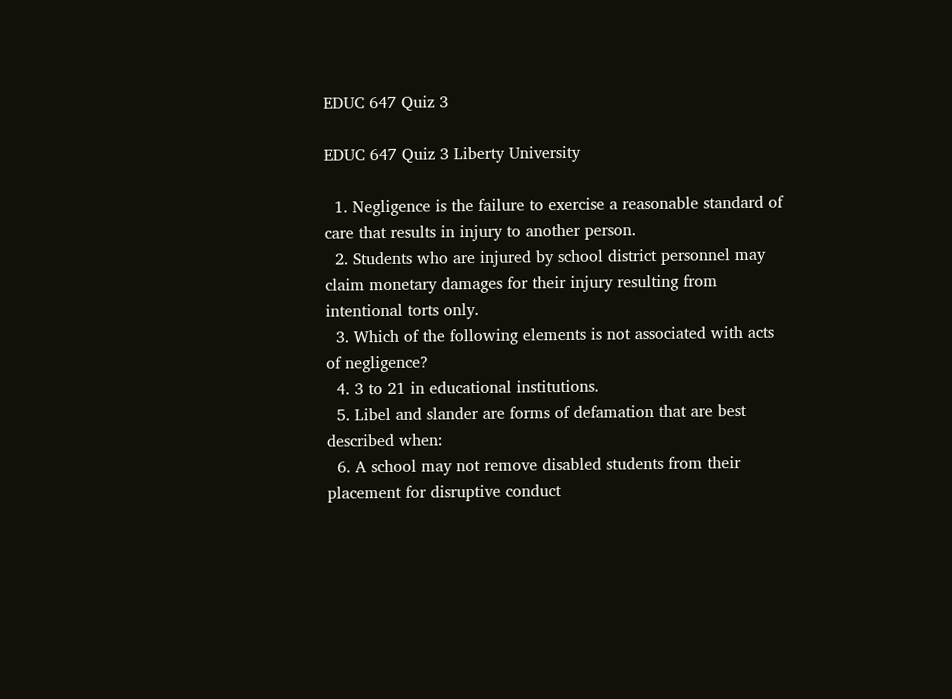EDUC 647 Quiz 3

EDUC 647 Quiz 3 Liberty University

  1. Negligence is the failure to exercise a reasonable standard of care that results in injury to another person.
  2. Students who are injured by school district personnel may claim monetary damages for their injury resulting from intentional torts only.
  3. Which of the following elements is not associated with acts of negligence?
  4. 3 to 21 in educational institutions.
  5. Libel and slander are forms of defamation that are best described when:
  6. A school may not remove disabled students from their placement for disruptive conduct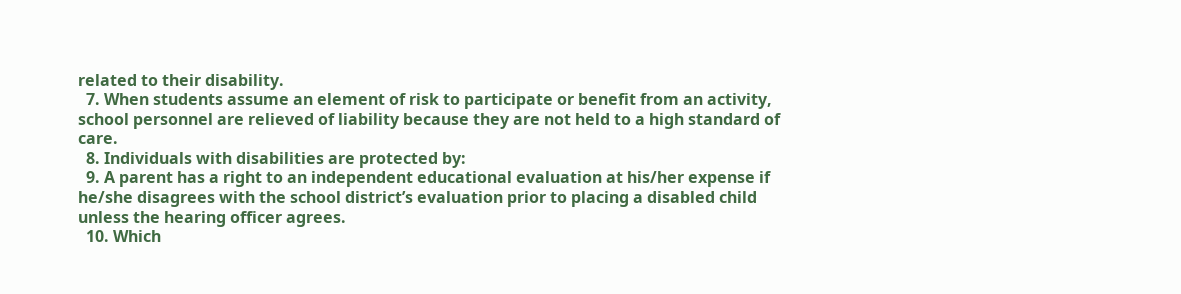related to their disability.
  7. When students assume an element of risk to participate or benefit from an activity, school personnel are relieved of liability because they are not held to a high standard of care.
  8. Individuals with disabilities are protected by:
  9. A parent has a right to an independent educational evaluation at his/her expense if he/she disagrees with the school district’s evaluation prior to placing a disabled child unless the hearing officer agrees.
  10. Which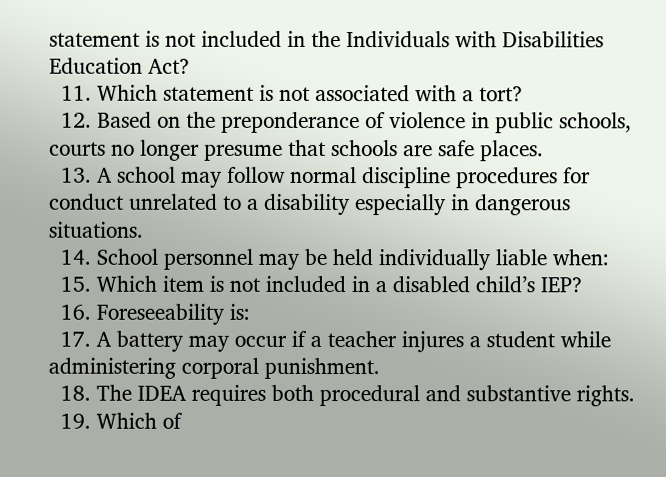statement is not included in the Individuals with Disabilities Education Act?
  11. Which statement is not associated with a tort?
  12. Based on the preponderance of violence in public schools, courts no longer presume that schools are safe places.
  13. A school may follow normal discipline procedures for conduct unrelated to a disability especially in dangerous situations.
  14. School personnel may be held individually liable when:
  15. Which item is not included in a disabled child’s IEP?
  16. Foreseeability is:
  17. A battery may occur if a teacher injures a student while administering corporal punishment.
  18. The IDEA requires both procedural and substantive rights.
  19. Which of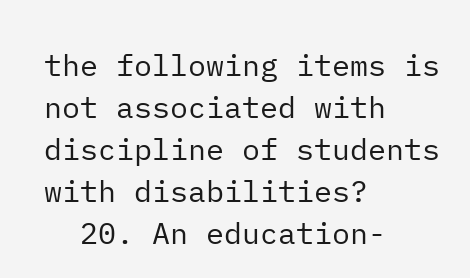the following items is not associated with discipline of students with disabilities?
  20. An education-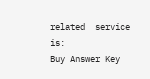related  service  is:
Buy Answer Key